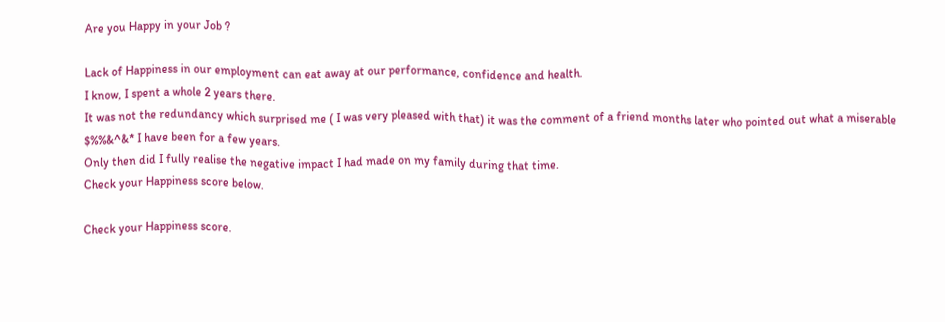Are you Happy in your Job ?

Lack of Happiness in our employment can eat away at our performance, confidence and health.
I know, I spent a whole 2 years there.
It was not the redundancy which surprised me ( I was very pleased with that) it was the comment of a friend months later who pointed out what a miserable $%%&^&* I have been for a few years.
Only then did I fully realise the negative impact I had made on my family during that time.
Check your Happiness score below.

Check your Happiness score.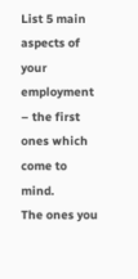List 5 main aspects of your employment – the first ones which come to mind.
The ones you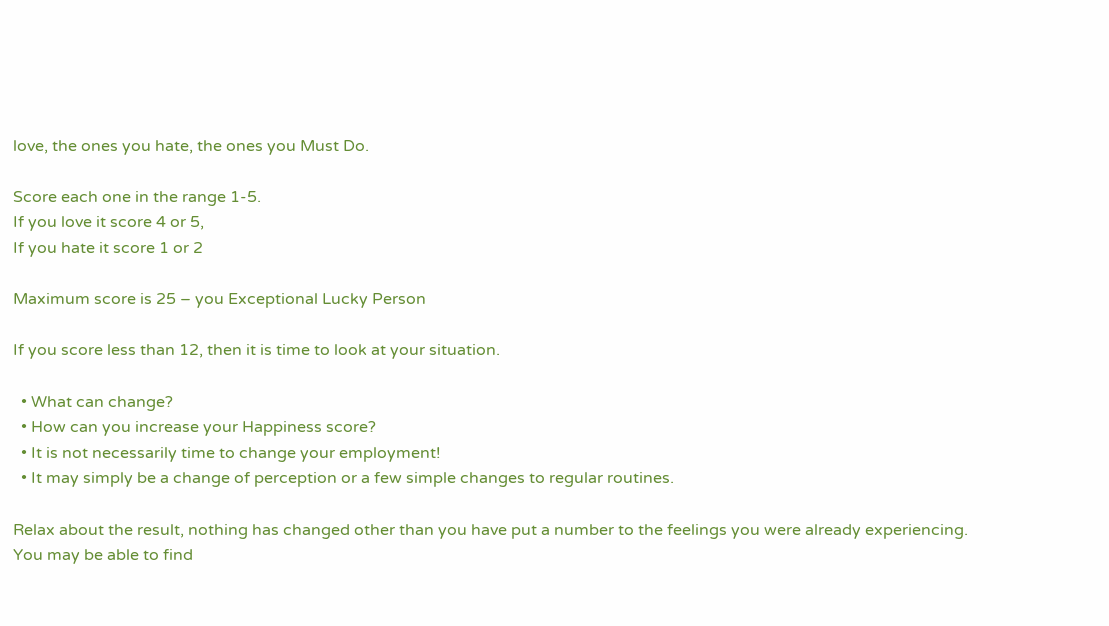love, the ones you hate, the ones you Must Do.

Score each one in the range 1-5.
If you love it score 4 or 5,
If you hate it score 1 or 2

Maximum score is 25 – you Exceptional Lucky Person

If you score less than 12, then it is time to look at your situation.

  • What can change?
  • How can you increase your Happiness score?
  • It is not necessarily time to change your employment!
  • It may simply be a change of perception or a few simple changes to regular routines.

Relax about the result, nothing has changed other than you have put a number to the feelings you were already experiencing.
You may be able to find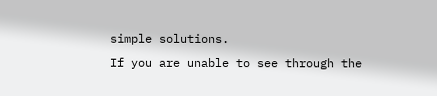simple solutions.
If you are unable to see through the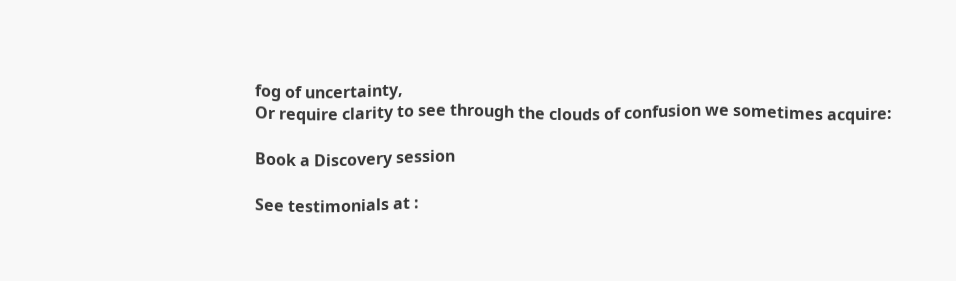fog of uncertainty,
Or require clarity to see through the clouds of confusion we sometimes acquire:

Book a Discovery session

See testimonials at :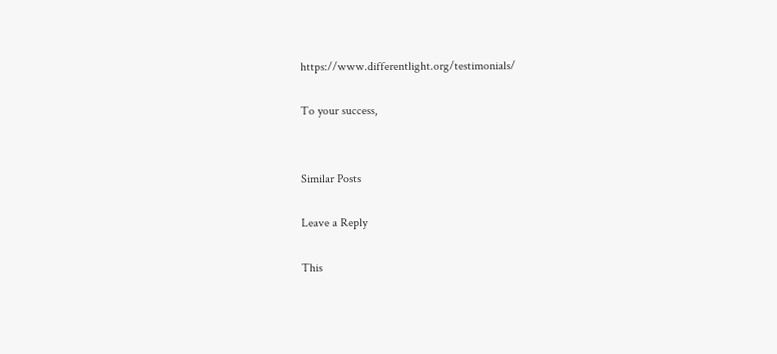https://www.differentlight.org/testimonials/

To your success,


Similar Posts

Leave a Reply

This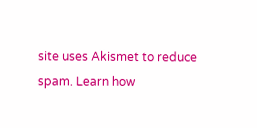site uses Akismet to reduce spam. Learn how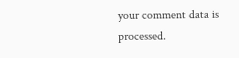your comment data is processed.